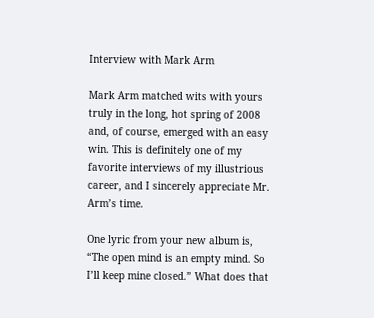Interview with Mark Arm

Mark Arm matched wits with yours truly in the long, hot spring of 2008 and, of course, emerged with an easy win. This is definitely one of my favorite interviews of my illustrious career, and I sincerely appreciate Mr. Arm’s time.

One lyric from your new album is, “The open mind is an empty mind. So I’ll keep mine closed.” What does that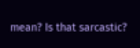mean? Is that sarcastic?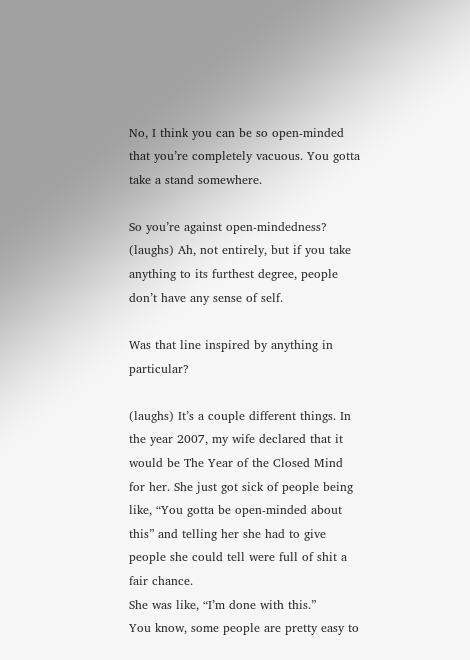No, I think you can be so open-minded that you’re completely vacuous. You gotta take a stand somewhere.

So you’re against open-mindedness?
(laughs) Ah, not entirely, but if you take anything to its furthest degree, people don’t have any sense of self.

Was that line inspired by anything in particular?

(laughs) It’s a couple different things. In the year 2007, my wife declared that it would be The Year of the Closed Mind for her. She just got sick of people being like, “You gotta be open-minded about this” and telling her she had to give people she could tell were full of shit a fair chance.
She was like, “I’m done with this.”
You know, some people are pretty easy to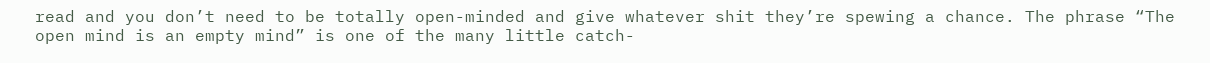read and you don’t need to be totally open-minded and give whatever shit they’re spewing a chance. The phrase “The open mind is an empty mind” is one of the many little catch-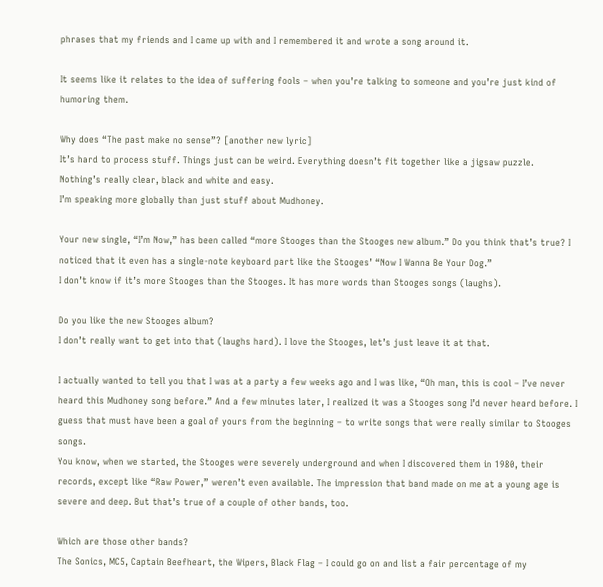phrases that my friends and I came up with and I remembered it and wrote a song around it.

It seems like it relates to the idea of suffering fools – when you’re talking to someone and you’re just kind of humoring them.

Why does “The past make no sense”? [another new lyric]
It’s hard to process stuff. Things just can be weird. Everything doesn’t fit together like a jigsaw puzzle.
Nothing’s really clear, black and white and easy.
I’m speaking more globally than just stuff about Mudhoney.

Your new single, “I’m Now,” has been called “more Stooges than the Stooges new album.” Do you think that’s true? I noticed that it even has a single-note keyboard part like the Stooges’ “Now I Wanna Be Your Dog.”
I don’t know if it’s more Stooges than the Stooges. It has more words than Stooges songs (laughs).

Do you like the new Stooges album?
I don’t really want to get into that (laughs hard). I love the Stooges, let’s just leave it at that.

I actually wanted to tell you that I was at a party a few weeks ago and I was like, “Oh man, this is cool – I’ve never heard this Mudhoney song before.” And a few minutes later, I realized it was a Stooges song I’d never heard before. I guess that must have been a goal of yours from the beginning – to write songs that were really similar to Stooges songs.
You know, when we started, the Stooges were severely underground and when I discovered them in 1980, their records, except like “Raw Power,” weren’t even available. The impression that band made on me at a young age is severe and deep. But that’s true of a couple of other bands, too.

Which are those other bands?
The Sonics, MC5, Captain Beefheart, the Wipers, Black Flag – I could go on and list a fair percentage of my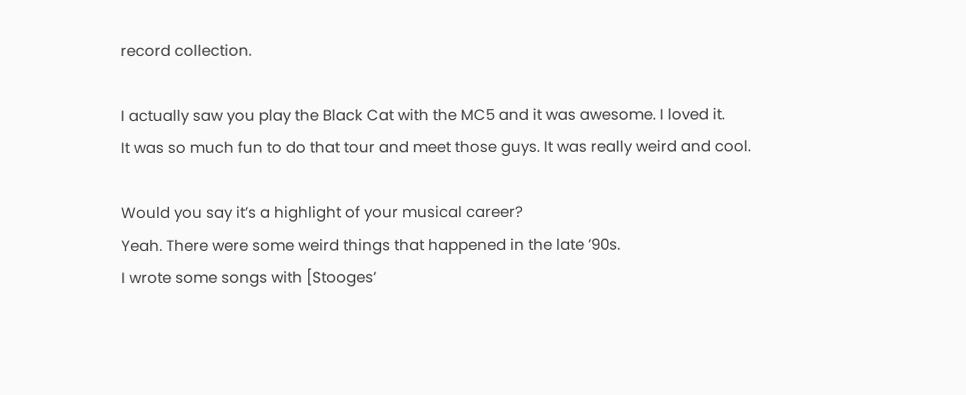record collection.

I actually saw you play the Black Cat with the MC5 and it was awesome. I loved it.
It was so much fun to do that tour and meet those guys. It was really weird and cool.

Would you say it’s a highlight of your musical career?
Yeah. There were some weird things that happened in the late ’90s.
I wrote some songs with [Stooges’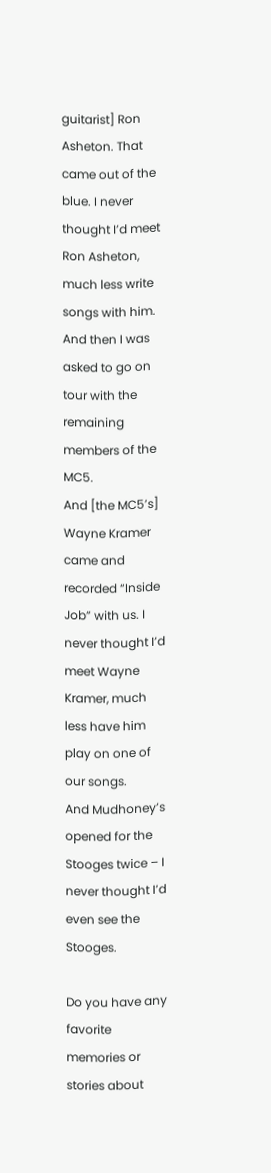guitarist] Ron Asheton. That came out of the blue. I never thought I’d meet Ron Asheton, much less write songs with him.
And then I was asked to go on tour with the remaining members of the MC5.
And [the MC5’s] Wayne Kramer came and recorded “Inside Job” with us. I never thought I’d meet Wayne Kramer, much less have him play on one of our songs.
And Mudhoney’s opened for the Stooges twice – I never thought I’d even see the Stooges.

Do you have any favorite memories or stories about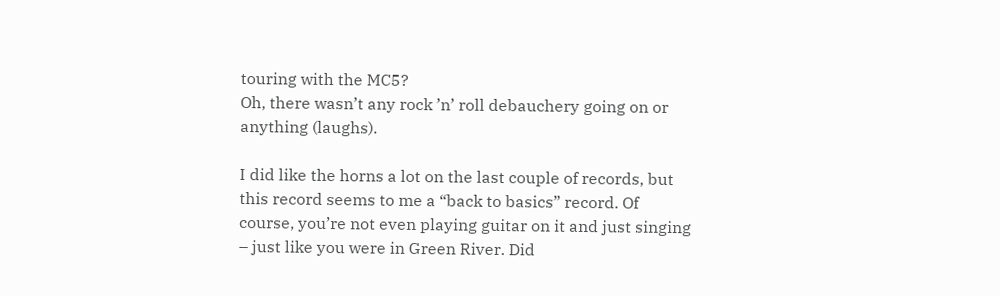touring with the MC5?
Oh, there wasn’t any rock ’n’ roll debauchery going on or anything (laughs).

I did like the horns a lot on the last couple of records, but this record seems to me a “back to basics” record. Of course, you’re not even playing guitar on it and just singing – just like you were in Green River. Did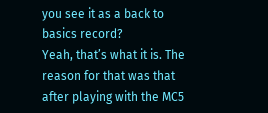you see it as a back to basics record?
Yeah, that’s what it is. The reason for that was that after playing with the MC5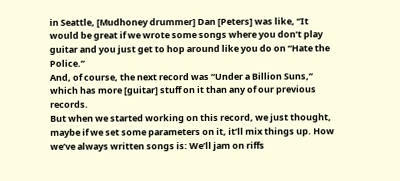in Seattle, [Mudhoney drummer] Dan [Peters] was like, “It would be great if we wrote some songs where you don’t play guitar and you just get to hop around like you do on “Hate the Police.”
And, of course, the next record was “Under a Billion Suns,” which has more [guitar] stuff on it than any of our previous records.
But when we started working on this record, we just thought, maybe if we set some parameters on it, it’ll mix things up. How we’ve always written songs is: We’ll jam on riffs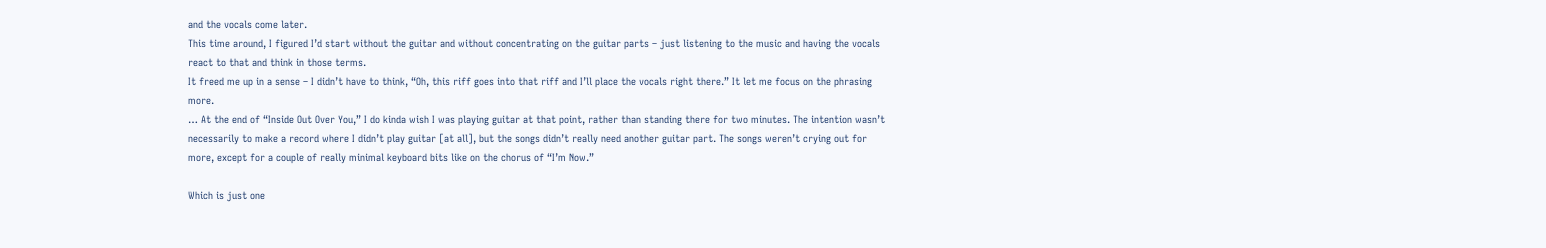and the vocals come later.
This time around, I figured I’d start without the guitar and without concentrating on the guitar parts – just listening to the music and having the vocals react to that and think in those terms.
It freed me up in a sense – I didn’t have to think, “Oh, this riff goes into that riff and I’ll place the vocals right there.” It let me focus on the phrasing more.
… At the end of “Inside Out Over You,” I do kinda wish I was playing guitar at that point, rather than standing there for two minutes. The intention wasn’t necessarily to make a record where I didn’t play guitar [at all], but the songs didn’t really need another guitar part. The songs weren’t crying out for more, except for a couple of really minimal keyboard bits like on the chorus of “I’m Now.”

Which is just one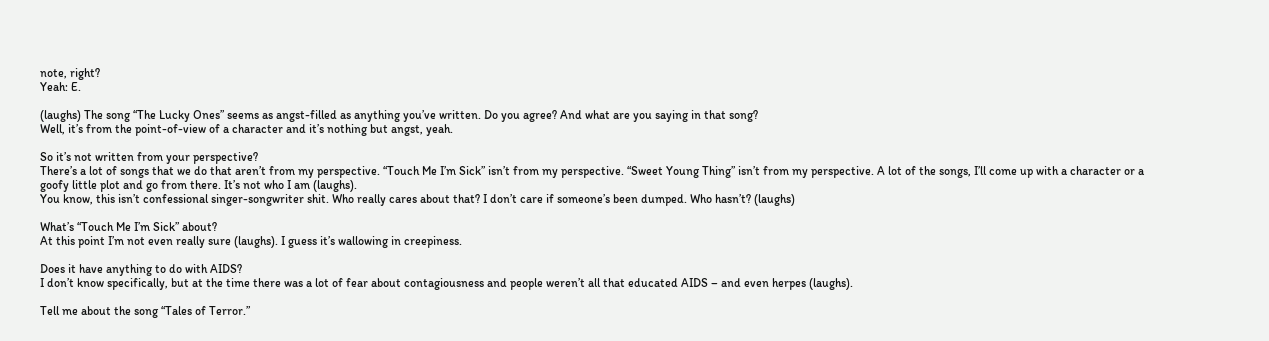note, right?
Yeah: E.

(laughs) The song “The Lucky Ones” seems as angst-filled as anything you’ve written. Do you agree? And what are you saying in that song?
Well, it’s from the point-of-view of a character and it’s nothing but angst, yeah.

So it’s not written from your perspective?
There’s a lot of songs that we do that aren’t from my perspective. “Touch Me I’m Sick” isn’t from my perspective. “Sweet Young Thing” isn’t from my perspective. A lot of the songs, I’ll come up with a character or a goofy little plot and go from there. It’s not who I am (laughs).
You know, this isn’t confessional singer-songwriter shit. Who really cares about that? I don’t care if someone’s been dumped. Who hasn’t? (laughs)

What’s “Touch Me I’m Sick” about?
At this point I’m not even really sure (laughs). I guess it’s wallowing in creepiness.

Does it have anything to do with AIDS?
I don’t know specifically, but at the time there was a lot of fear about contagiousness and people weren’t all that educated AIDS – and even herpes (laughs).

Tell me about the song “Tales of Terror.”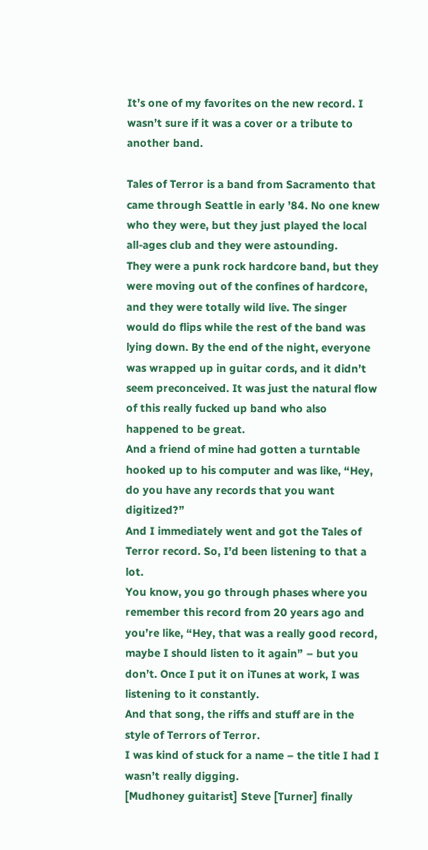It’s one of my favorites on the new record. I wasn’t sure if it was a cover or a tribute to another band.

Tales of Terror is a band from Sacramento that came through Seattle in early ’84. No one knew who they were, but they just played the local all-ages club and they were astounding.
They were a punk rock hardcore band, but they were moving out of the confines of hardcore, and they were totally wild live. The singer would do flips while the rest of the band was lying down. By the end of the night, everyone was wrapped up in guitar cords, and it didn’t seem preconceived. It was just the natural flow of this really fucked up band who also happened to be great.
And a friend of mine had gotten a turntable hooked up to his computer and was like, “Hey, do you have any records that you want digitized?”
And I immediately went and got the Tales of Terror record. So, I’d been listening to that a lot.
You know, you go through phases where you remember this record from 20 years ago and you’re like, “Hey, that was a really good record, maybe I should listen to it again” – but you don’t. Once I put it on iTunes at work, I was listening to it constantly.
And that song, the riffs and stuff are in the style of Terrors of Terror.
I was kind of stuck for a name – the title I had I wasn’t really digging.
[Mudhoney guitarist] Steve [Turner] finally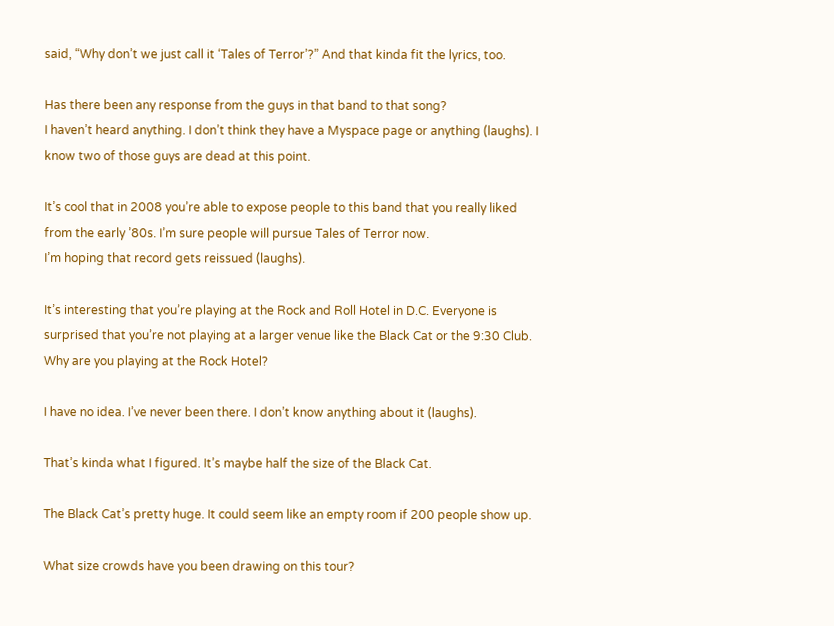said, “Why don’t we just call it ‘Tales of Terror’?” And that kinda fit the lyrics, too.

Has there been any response from the guys in that band to that song?
I haven’t heard anything. I don’t think they have a Myspace page or anything (laughs). I know two of those guys are dead at this point.

It’s cool that in 2008 you’re able to expose people to this band that you really liked from the early ’80s. I’m sure people will pursue Tales of Terror now.
I’m hoping that record gets reissued (laughs).

It’s interesting that you’re playing at the Rock and Roll Hotel in D.C. Everyone is surprised that you’re not playing at a larger venue like the Black Cat or the 9:30 Club. Why are you playing at the Rock Hotel?

I have no idea. I’ve never been there. I don’t know anything about it (laughs).

That’s kinda what I figured. It’s maybe half the size of the Black Cat.

The Black Cat’s pretty huge. It could seem like an empty room if 200 people show up.

What size crowds have you been drawing on this tour?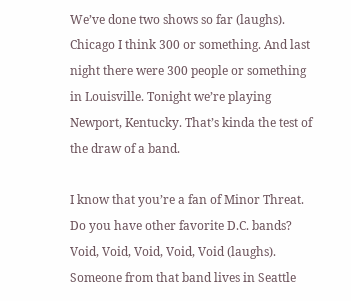We’ve done two shows so far (laughs). Chicago I think 300 or something. And last night there were 300 people or something in Louisville. Tonight we’re playing Newport, Kentucky. That’s kinda the test of the draw of a band.

I know that you’re a fan of Minor Threat. Do you have other favorite D.C. bands?
Void, Void, Void, Void, Void (laughs). Someone from that band lives in Seattle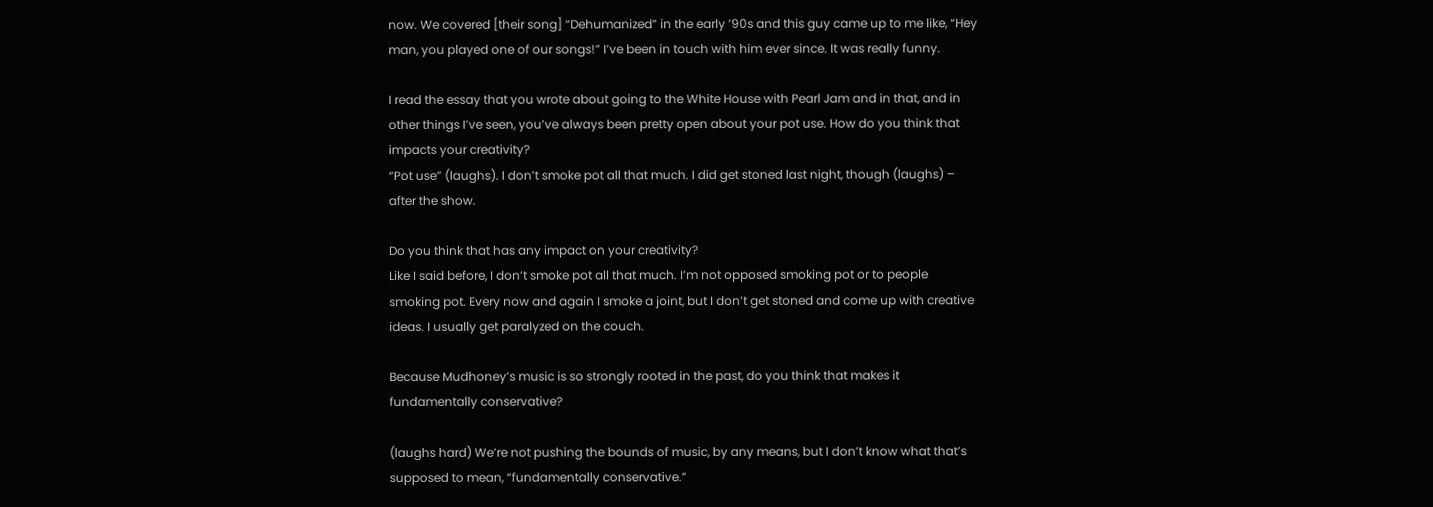now. We covered [their song] “Dehumanized” in the early ’90s and this guy came up to me like, “Hey man, you played one of our songs!” I’ve been in touch with him ever since. It was really funny.

I read the essay that you wrote about going to the White House with Pearl Jam and in that, and in other things I’ve seen, you’ve always been pretty open about your pot use. How do you think that impacts your creativity?
“Pot use” (laughs). I don’t smoke pot all that much. I did get stoned last night, though (laughs) – after the show.

Do you think that has any impact on your creativity?
Like I said before, I don’t smoke pot all that much. I’m not opposed smoking pot or to people smoking pot. Every now and again I smoke a joint, but I don’t get stoned and come up with creative ideas. I usually get paralyzed on the couch.

Because Mudhoney’s music is so strongly rooted in the past, do you think that makes it fundamentally conservative?

(laughs hard) We’re not pushing the bounds of music, by any means, but I don’t know what that’s supposed to mean, “fundamentally conservative.”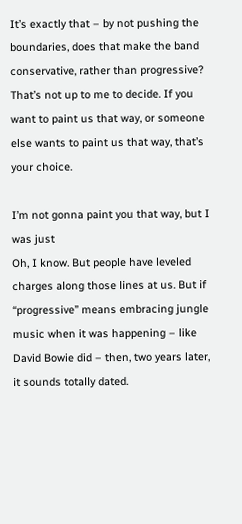It’s exactly that – by not pushing the boundaries, does that make the band conservative, rather than progressive?
That’s not up to me to decide. If you want to paint us that way, or someone else wants to paint us that way, that’s your choice.

I’m not gonna paint you that way, but I was just
Oh, I know. But people have leveled charges along those lines at us. But if “progressive” means embracing jungle music when it was happening – like David Bowie did – then, two years later, it sounds totally dated.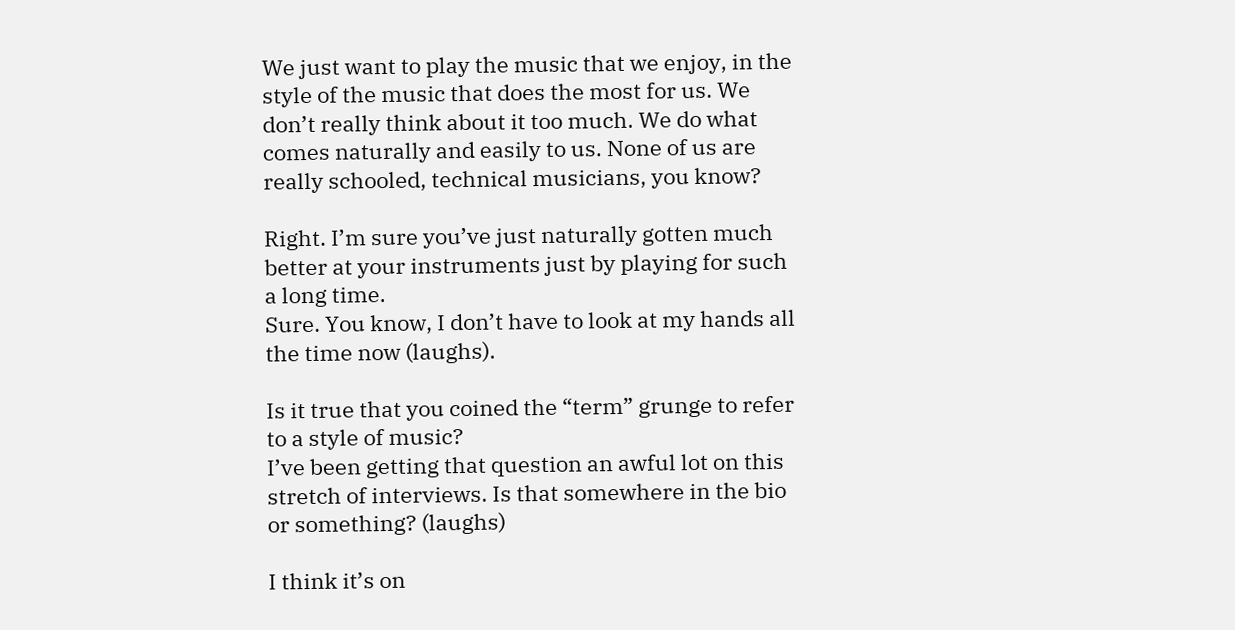We just want to play the music that we enjoy, in the style of the music that does the most for us. We don’t really think about it too much. We do what comes naturally and easily to us. None of us are really schooled, technical musicians, you know?

Right. I’m sure you’ve just naturally gotten much better at your instruments just by playing for such a long time.
Sure. You know, I don’t have to look at my hands all the time now (laughs).

Is it true that you coined the “term” grunge to refer to a style of music?
I’ve been getting that question an awful lot on this stretch of interviews. Is that somewhere in the bio or something? (laughs)

I think it’s on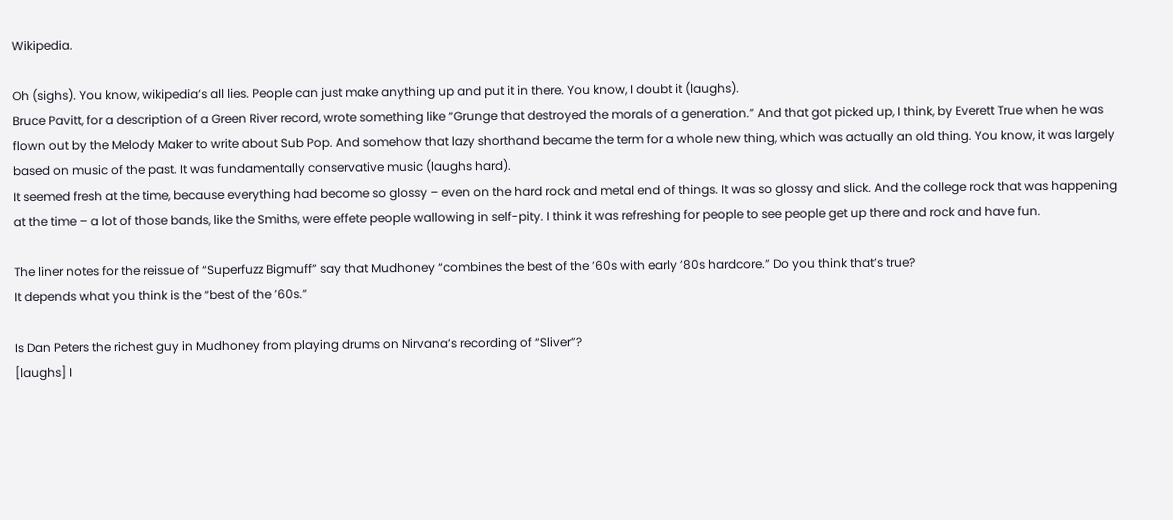Wikipedia.

Oh (sighs). You know, wikipedia’s all lies. People can just make anything up and put it in there. You know, I doubt it (laughs).
Bruce Pavitt, for a description of a Green River record, wrote something like “Grunge that destroyed the morals of a generation.” And that got picked up, I think, by Everett True when he was flown out by the Melody Maker to write about Sub Pop. And somehow that lazy shorthand became the term for a whole new thing, which was actually an old thing. You know, it was largely based on music of the past. It was fundamentally conservative music (laughs hard).
It seemed fresh at the time, because everything had become so glossy – even on the hard rock and metal end of things. It was so glossy and slick. And the college rock that was happening at the time – a lot of those bands, like the Smiths, were effete people wallowing in self-pity. I think it was refreshing for people to see people get up there and rock and have fun.

The liner notes for the reissue of “Superfuzz Bigmuff” say that Mudhoney “combines the best of the ’60s with early ’80s hardcore.” Do you think that’s true?
It depends what you think is the “best of the ’60s.”

Is Dan Peters the richest guy in Mudhoney from playing drums on Nirvana’s recording of “Sliver”?
[laughs] I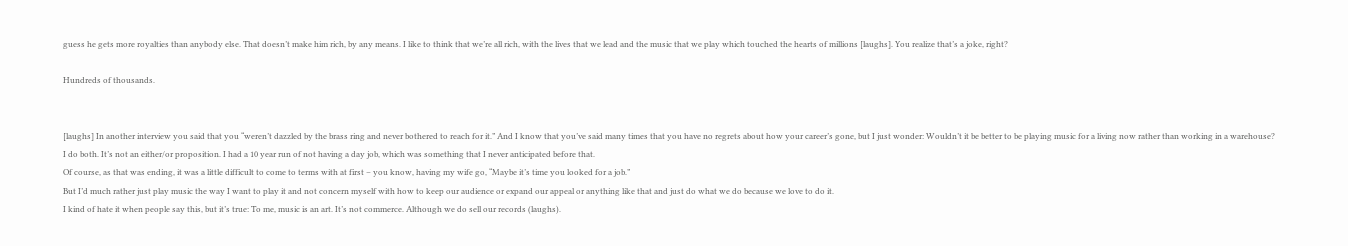guess he gets more royalties than anybody else. That doesn’t make him rich, by any means. I like to think that we’re all rich, with the lives that we lead and the music that we play which touched the hearts of millions [laughs]. You realize that’s a joke, right?

Hundreds of thousands.


[laughs] In another interview you said that you “weren’t dazzled by the brass ring and never bothered to reach for it.” And I know that you’ve said many times that you have no regrets about how your career’s gone, but I just wonder: Wouldn’t it be better to be playing music for a living now rather than working in a warehouse?
I do both. It’s not an either/or proposition. I had a 10 year run of not having a day job, which was something that I never anticipated before that.
Of course, as that was ending, it was a little difficult to come to terms with at first – you know, having my wife go, “Maybe it’s time you looked for a job.”
But I’d much rather just play music the way I want to play it and not concern myself with how to keep our audience or expand our appeal or anything like that and just do what we do because we love to do it.
I kind of hate it when people say this, but it’s true: To me, music is an art. It’s not commerce. Although we do sell our records (laughs).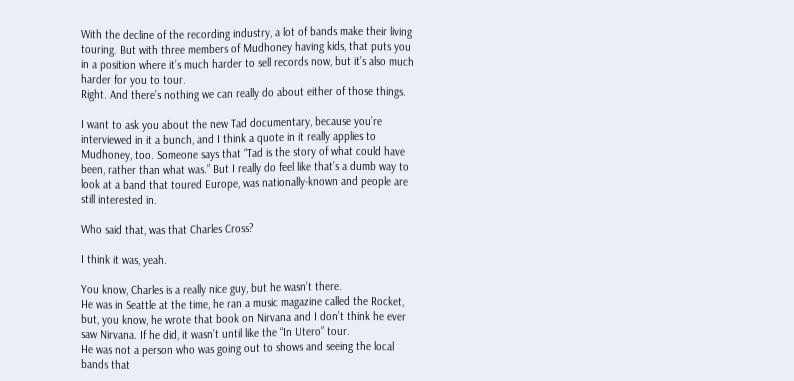With the decline of the recording industry, a lot of bands make their living touring. But with three members of Mudhoney having kids, that puts you in a position where it’s much harder to sell records now, but it’s also much harder for you to tour.
Right. And there’s nothing we can really do about either of those things.

I want to ask you about the new Tad documentary, because you’re interviewed in it a bunch, and I think a quote in it really applies to Mudhoney, too. Someone says that “Tad is the story of what could have been, rather than what was.” But I really do feel like that’s a dumb way to look at a band that toured Europe, was nationally-known and people are still interested in.

Who said that, was that Charles Cross?

I think it was, yeah.

You know, Charles is a really nice guy, but he wasn’t there.
He was in Seattle at the time, he ran a music magazine called the Rocket, but, you know, he wrote that book on Nirvana and I don’t think he ever saw Nirvana. If he did, it wasn’t until like the “In Utero” tour.
He was not a person who was going out to shows and seeing the local bands that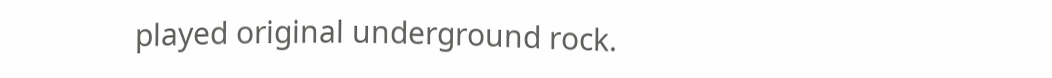played original underground rock.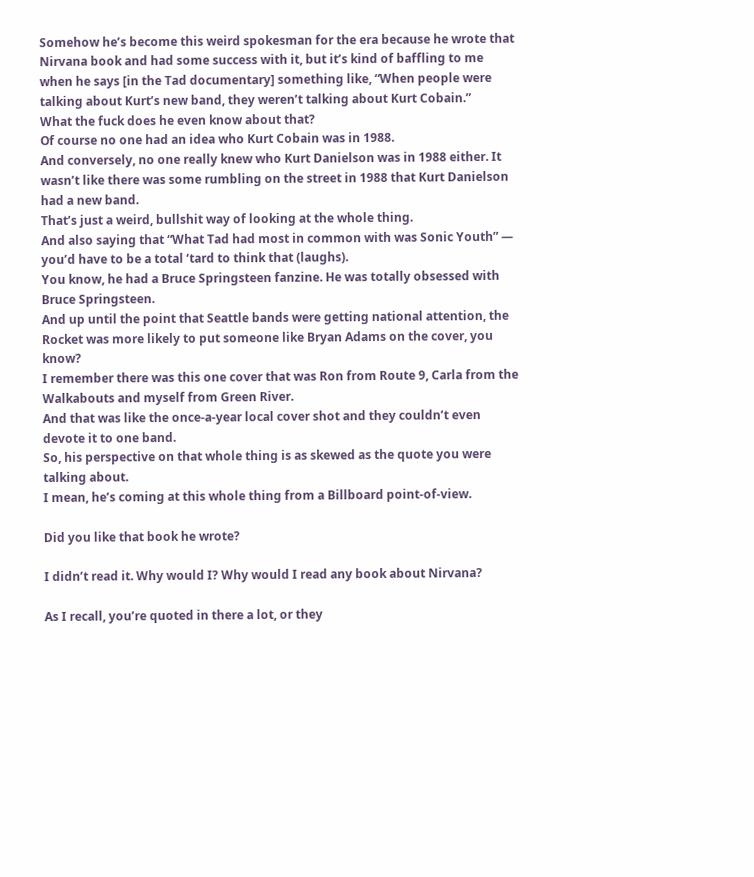Somehow he’s become this weird spokesman for the era because he wrote that Nirvana book and had some success with it, but it’s kind of baffling to me when he says [in the Tad documentary] something like, “When people were talking about Kurt’s new band, they weren’t talking about Kurt Cobain.”
What the fuck does he even know about that?
Of course no one had an idea who Kurt Cobain was in 1988.
And conversely, no one really knew who Kurt Danielson was in 1988 either. It wasn’t like there was some rumbling on the street in 1988 that Kurt Danielson had a new band.
That’s just a weird, bullshit way of looking at the whole thing.
And also saying that “What Tad had most in common with was Sonic Youth” — you’d have to be a total ‘tard to think that (laughs).
You know, he had a Bruce Springsteen fanzine. He was totally obsessed with Bruce Springsteen.
And up until the point that Seattle bands were getting national attention, the Rocket was more likely to put someone like Bryan Adams on the cover, you know?
I remember there was this one cover that was Ron from Route 9, Carla from the Walkabouts and myself from Green River.
And that was like the once-a-year local cover shot and they couldn’t even devote it to one band.
So, his perspective on that whole thing is as skewed as the quote you were talking about.
I mean, he’s coming at this whole thing from a Billboard point-of-view.

Did you like that book he wrote?

I didn’t read it. Why would I? Why would I read any book about Nirvana?

As I recall, you’re quoted in there a lot, or they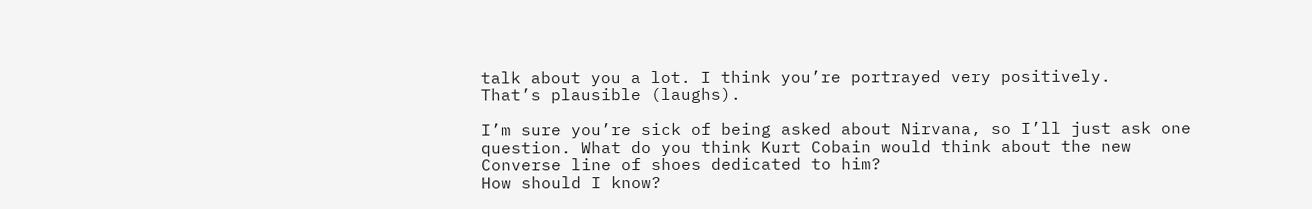talk about you a lot. I think you’re portrayed very positively.
That’s plausible (laughs).

I’m sure you’re sick of being asked about Nirvana, so I’ll just ask one question. What do you think Kurt Cobain would think about the new Converse line of shoes dedicated to him?
How should I know?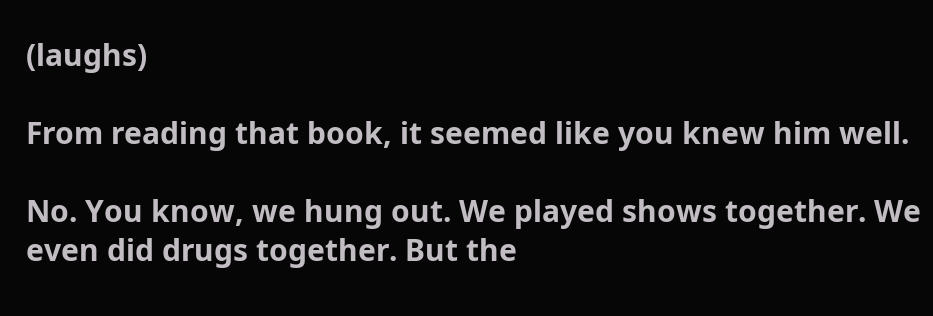(laughs)

From reading that book, it seemed like you knew him well.

No. You know, we hung out. We played shows together. We even did drugs together. But the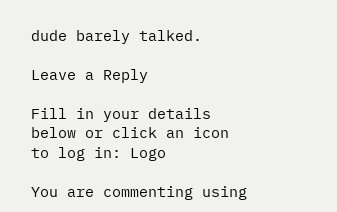dude barely talked.

Leave a Reply

Fill in your details below or click an icon to log in: Logo

You are commenting using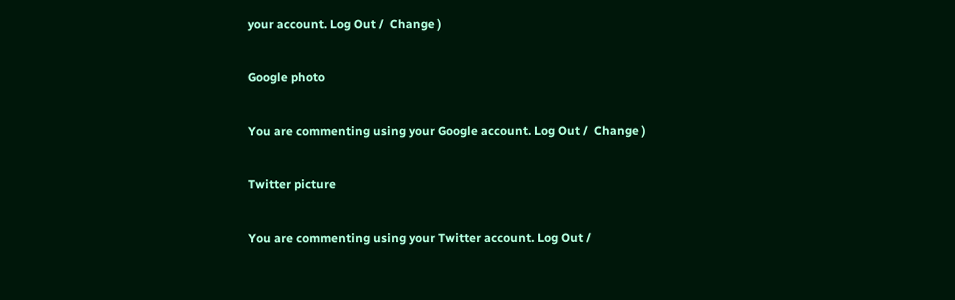your account. Log Out /  Change )

Google photo

You are commenting using your Google account. Log Out /  Change )

Twitter picture

You are commenting using your Twitter account. Log Out /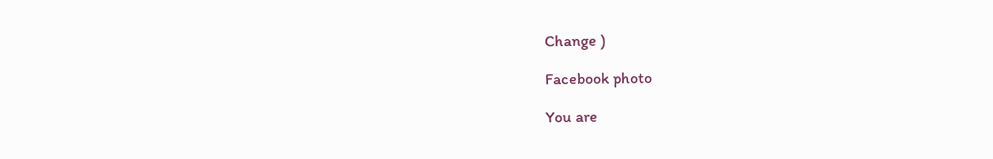Change )

Facebook photo

You are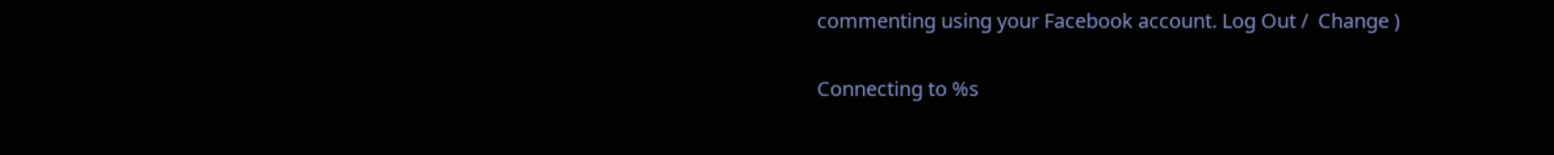commenting using your Facebook account. Log Out /  Change )

Connecting to %s